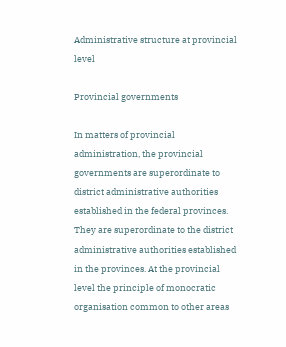Administrative structure at provincial level

Provincial governments

In matters of provincial administration, the provincial governments are superordinate to district administrative authorities established in the federal provinces. They are superordinate to the district administrative authorities established in the provinces. At the provincial level the principle of monocratic organisation common to other areas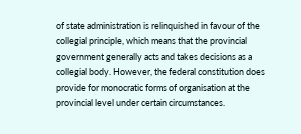of state administration is relinquished in favour of the collegial principle, which means that the provincial government generally acts and takes decisions as a collegial body. However, the federal constitution does provide for monocratic forms of organisation at the provincial level under certain circumstances.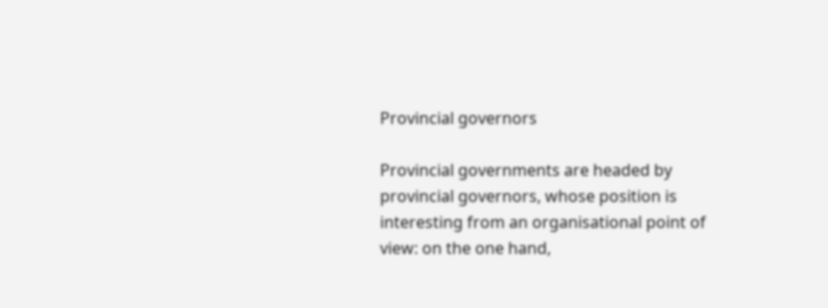Provincial governors

Provincial governments are headed by provincial governors, whose position is interesting from an organisational point of view: on the one hand,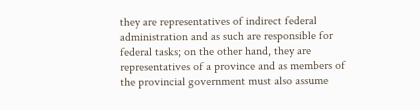they are representatives of indirect federal administration and as such are responsible for federal tasks; on the other hand, they are representatives of a province and as members of the provincial government must also assume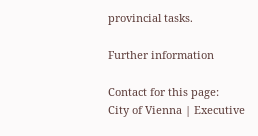provincial tasks.

Further information

Contact for this page:
City of Vienna | Executive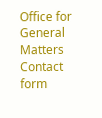Office for General Matters
Contact form